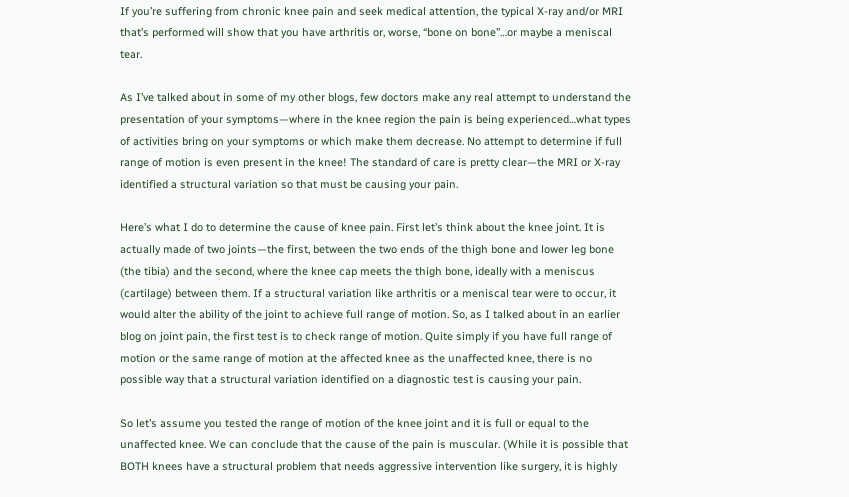If you’re suffering from chronic knee pain and seek medical attention, the typical X-ray and/or MRI that’s performed will show that you have arthritis or, worse, “bone on bone”…or maybe a meniscal tear.

As I’ve talked about in some of my other blogs, few doctors make any real attempt to understand the presentation of your symptoms—where in the knee region the pain is being experienced…what types of activities bring on your symptoms or which make them decrease. No attempt to determine if full range of motion is even present in the knee! The standard of care is pretty clear—the MRI or X-ray identified a structural variation so that must be causing your pain.

Here’s what I do to determine the cause of knee pain. First let’s think about the knee joint. It is actually made of two joints—the first, between the two ends of the thigh bone and lower leg bone (the tibia) and the second, where the knee cap meets the thigh bone, ideally with a meniscus (cartilage) between them. If a structural variation like arthritis or a meniscal tear were to occur, it would alter the ability of the joint to achieve full range of motion. So, as I talked about in an earlier blog on joint pain, the first test is to check range of motion. Quite simply if you have full range of motion or the same range of motion at the affected knee as the unaffected knee, there is no possible way that a structural variation identified on a diagnostic test is causing your pain.

So let’s assume you tested the range of motion of the knee joint and it is full or equal to the unaffected knee. We can conclude that the cause of the pain is muscular. (While it is possible that BOTH knees have a structural problem that needs aggressive intervention like surgery, it is highly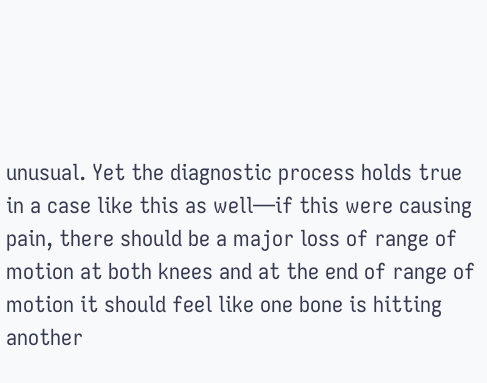unusual. Yet the diagnostic process holds true in a case like this as well—if this were causing pain, there should be a major loss of range of motion at both knees and at the end of range of motion it should feel like one bone is hitting another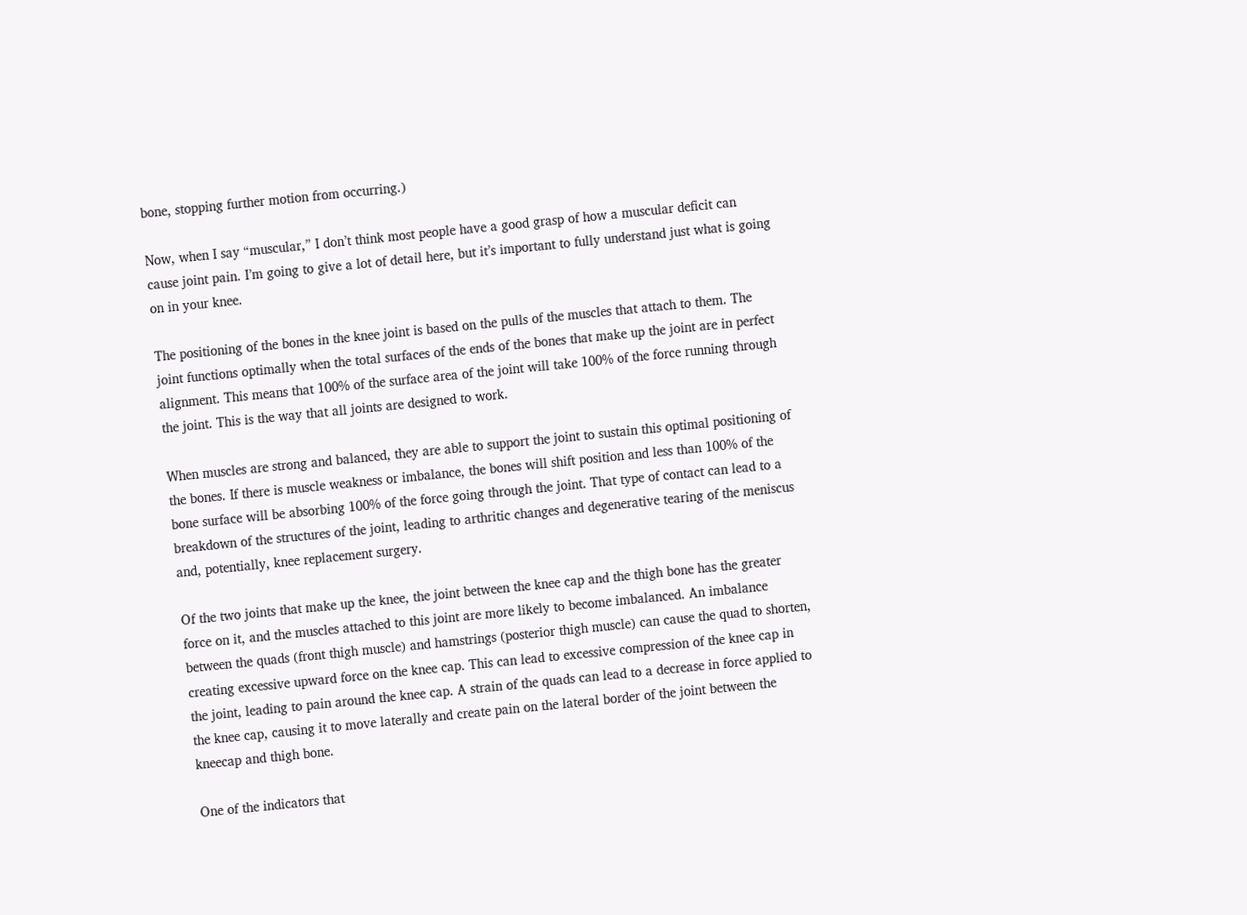bone, stopping further motion from occurring.)

Now, when I say “muscular,” I don’t think most people have a good grasp of how a muscular deficit can cause joint pain. I’m going to give a lot of detail here, but it’s important to fully understand just what is going on in your knee.

The positioning of the bones in the knee joint is based on the pulls of the muscles that attach to them. The joint functions optimally when the total surfaces of the ends of the bones that make up the joint are in perfect alignment. This means that 100% of the surface area of the joint will take 100% of the force running through the joint. This is the way that all joints are designed to work.

When muscles are strong and balanced, they are able to support the joint to sustain this optimal positioning of the bones. If there is muscle weakness or imbalance, the bones will shift position and less than 100% of the bone surface will be absorbing 100% of the force going through the joint. That type of contact can lead to a breakdown of the structures of the joint, leading to arthritic changes and degenerative tearing of the meniscus and, potentially, knee replacement surgery.

Of the two joints that make up the knee, the joint between the knee cap and the thigh bone has the greater force on it, and the muscles attached to this joint are more likely to become imbalanced. An imbalance between the quads (front thigh muscle) and hamstrings (posterior thigh muscle) can cause the quad to shorten, creating excessive upward force on the knee cap. This can lead to excessive compression of the knee cap in the joint, leading to pain around the knee cap. A strain of the quads can lead to a decrease in force applied to the knee cap, causing it to move laterally and create pain on the lateral border of the joint between the kneecap and thigh bone.

One of the indicators that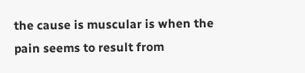the cause is muscular is when the pain seems to result from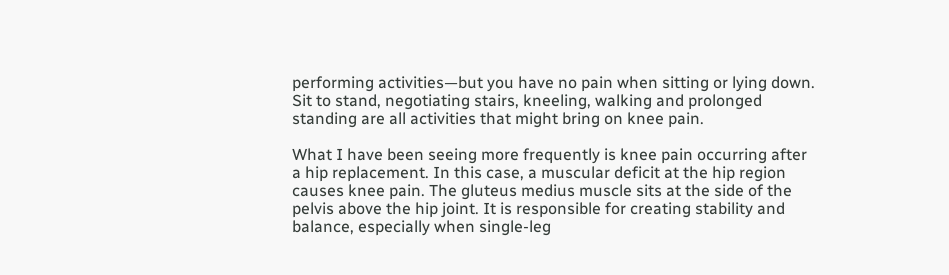performing activities—but you have no pain when sitting or lying down. Sit to stand, negotiating stairs, kneeling, walking and prolonged standing are all activities that might bring on knee pain.

What I have been seeing more frequently is knee pain occurring after a hip replacement. In this case, a muscular deficit at the hip region causes knee pain. The gluteus medius muscle sits at the side of the pelvis above the hip joint. It is responsible for creating stability and balance, especially when single-leg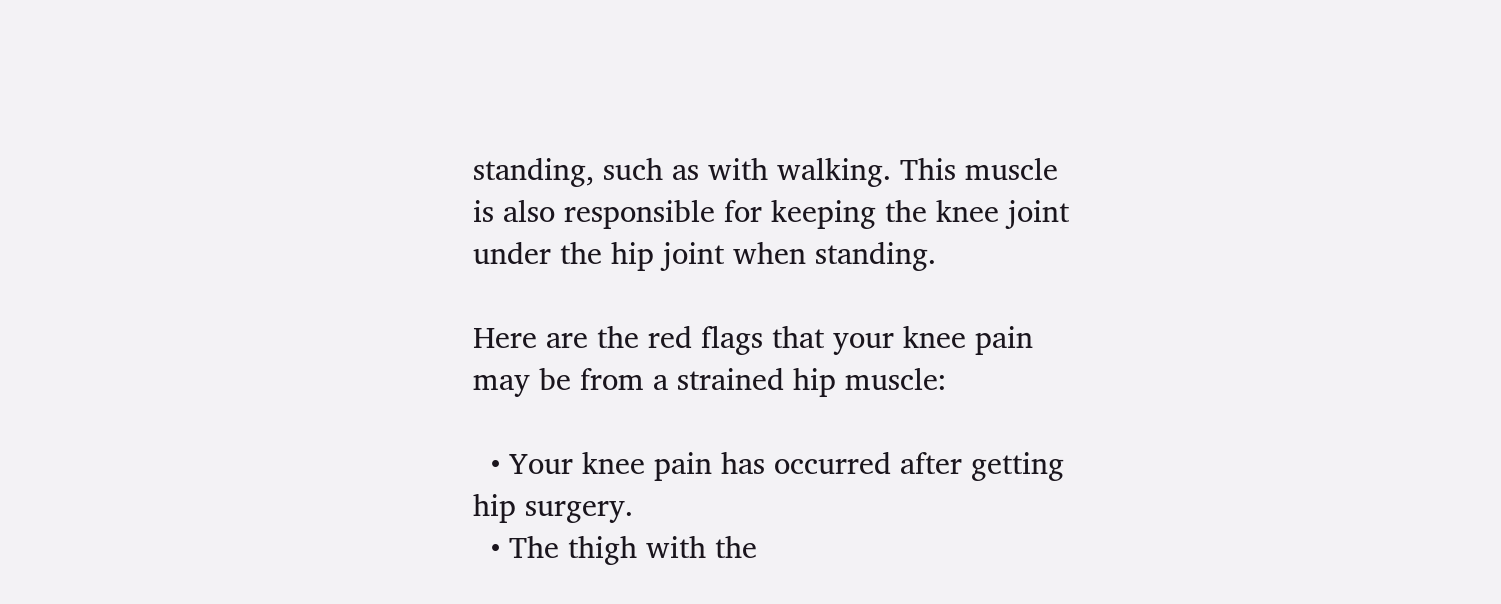standing, such as with walking. This muscle is also responsible for keeping the knee joint under the hip joint when standing.

Here are the red flags that your knee pain may be from a strained hip muscle:

  • Your knee pain has occurred after getting hip surgery.
  • The thigh with the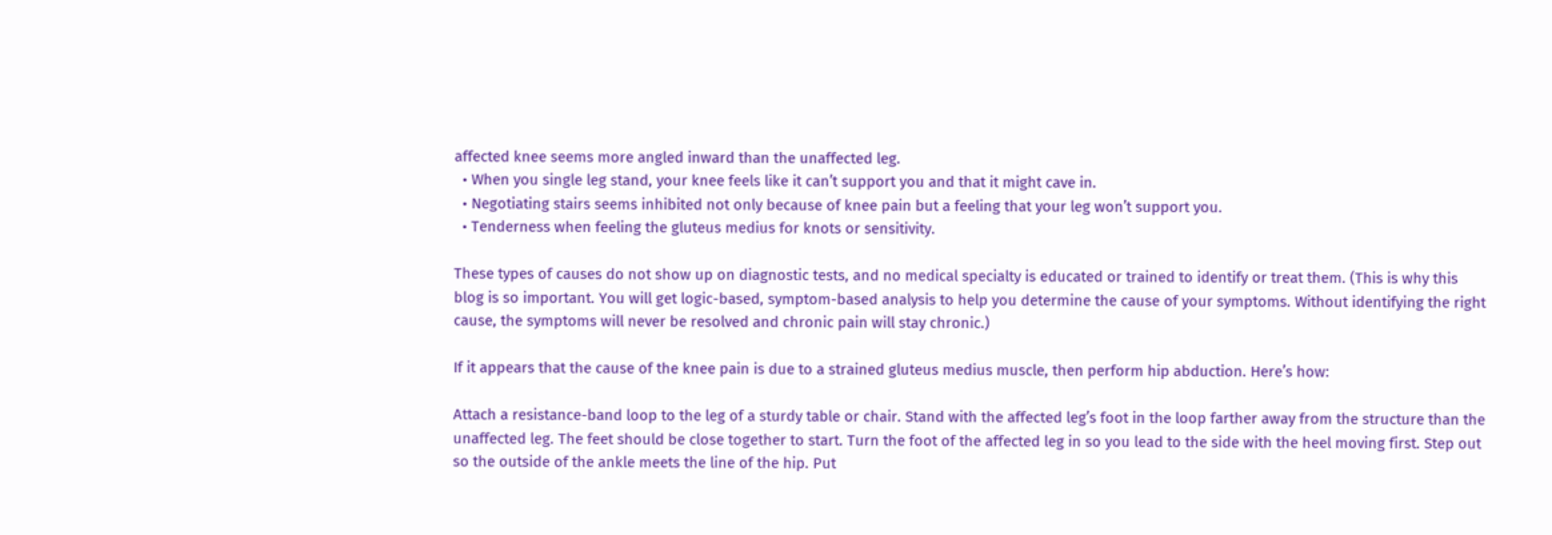affected knee seems more angled inward than the unaffected leg.
  • When you single leg stand, your knee feels like it can’t support you and that it might cave in.
  • Negotiating stairs seems inhibited not only because of knee pain but a feeling that your leg won’t support you.
  • Tenderness when feeling the gluteus medius for knots or sensitivity.

These types of causes do not show up on diagnostic tests, and no medical specialty is educated or trained to identify or treat them. (This is why this blog is so important. You will get logic-based, symptom-based analysis to help you determine the cause of your symptoms. Without identifying the right cause, the symptoms will never be resolved and chronic pain will stay chronic.)

If it appears that the cause of the knee pain is due to a strained gluteus medius muscle, then perform hip abduction. Here’s how:

Attach a resistance-band loop to the leg of a sturdy table or chair. Stand with the affected leg’s foot in the loop farther away from the structure than the unaffected leg. The feet should be close together to start. Turn the foot of the affected leg in so you lead to the side with the heel moving first. Step out so the outside of the ankle meets the line of the hip. Put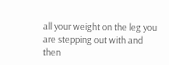all your weight on the leg you are stepping out with and then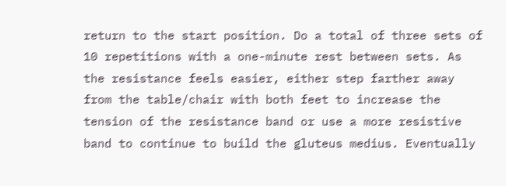return to the start position. Do a total of three sets of 10 repetitions with a one-minute rest between sets. As the resistance feels easier, either step farther away from the table/chair with both feet to increase the tension of the resistance band or use a more resistive band to continue to build the gluteus medius. Eventually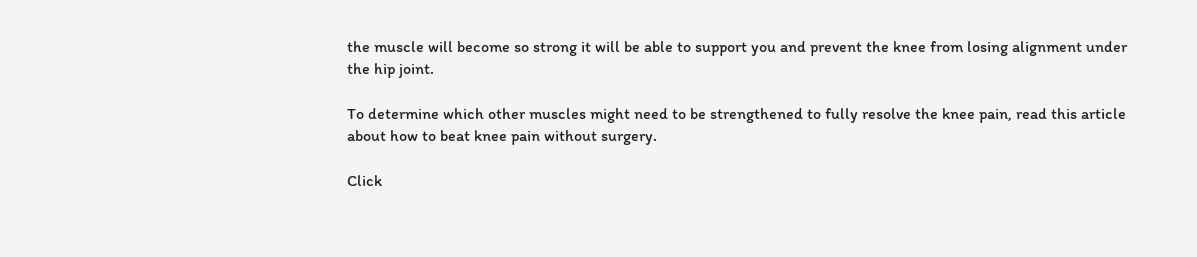the muscle will become so strong it will be able to support you and prevent the knee from losing alignment under the hip joint.

To determine which other muscles might need to be strengthened to fully resolve the knee pain, read this article about how to beat knee pain without surgery.

Click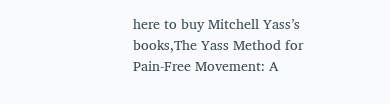here to buy Mitchell Yass’s books,The Yass Method for Pain-Free Movement: A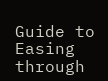Guide to Easing through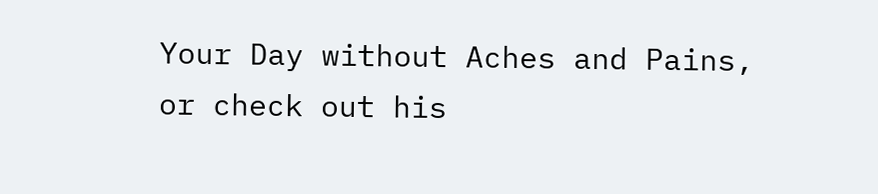Your Day without Aches and Pains, or check out his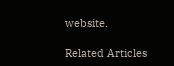website.

Related Articles